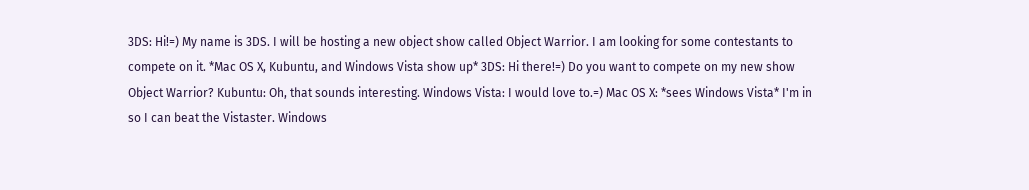3DS: Hi!=) My name is 3DS. I will be hosting a new object show called Object Warrior. I am looking for some contestants to compete on it. *Mac OS X, Kubuntu, and Windows Vista show up* 3DS: Hi there!=) Do you want to compete on my new show Object Warrior? Kubuntu: Oh, that sounds interesting. Windows Vista: I would love to.=) Mac OS X: *sees Windows Vista* I'm in so I can beat the Vistaster. Windows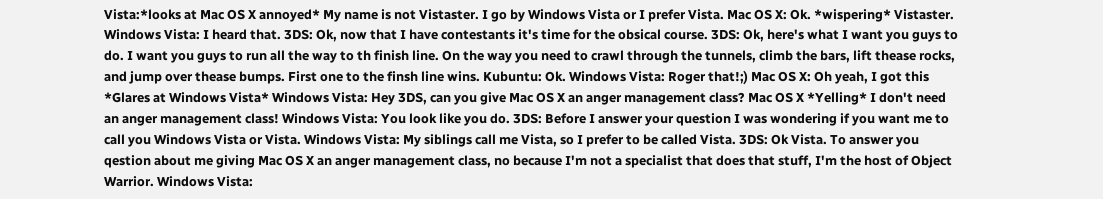Vista:*looks at Mac OS X annoyed* My name is not Vistaster. I go by Windows Vista or I prefer Vista. Mac OS X: Ok. *wispering* Vistaster. Windows Vista: I heard that. 3DS: Ok, now that I have contestants it's time for the obsical course. 3DS: Ok, here's what I want you guys to do. I want you guys to run all the way to th finish line. On the way you need to crawl through the tunnels, climb the bars, lift thease rocks, and jump over thease bumps. First one to the finsh line wins. Kubuntu: Ok. Windows Vista: Roger that!;) Mac OS X: Oh yeah, I got this *Glares at Windows Vista* Windows Vista: Hey 3DS, can you give Mac OS X an anger management class? Mac OS X *Yelling* I don't need an anger management class! Windows Vista: You look like you do. 3DS: Before I answer your question I was wondering if you want me to call you Windows Vista or Vista. Windows Vista: My siblings call me Vista, so I prefer to be called Vista. 3DS: Ok Vista. To answer you qestion about me giving Mac OS X an anger management class, no because I'm not a specialist that does that stuff, I'm the host of Object Warrior. Windows Vista: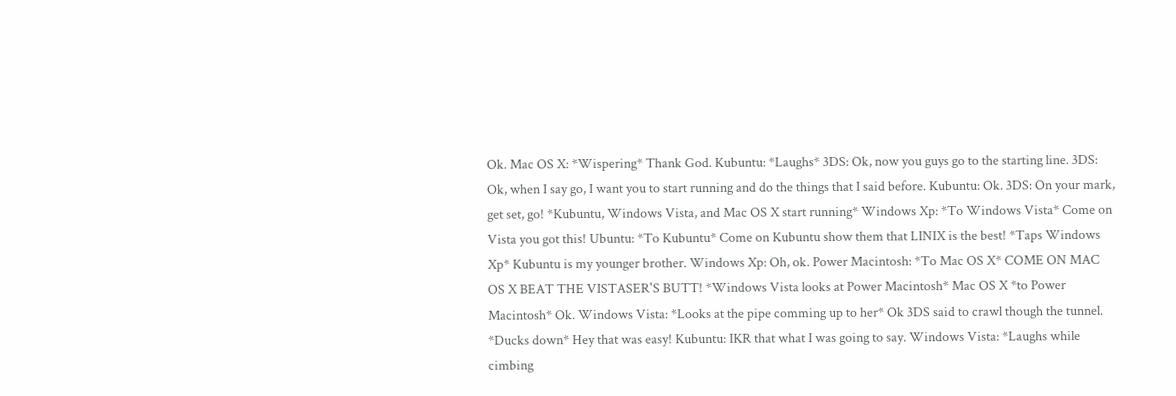Ok. Mac OS X: *Wispering* Thank God. Kubuntu: *Laughs* 3DS: Ok, now you guys go to the starting line. 3DS: Ok, when I say go, I want you to start running and do the things that I said before. Kubuntu: Ok. 3DS: On your mark, get set, go! *Kubuntu, Windows Vista, and Mac OS X start running* Windows Xp: *To Windows Vista* Come on Vista you got this! Ubuntu: *To Kubuntu* Come on Kubuntu show them that LINIX is the best! *Taps Windows Xp* Kubuntu is my younger brother. Windows Xp: Oh, ok. Power Macintosh: *To Mac OS X* COME ON MAC OS X BEAT THE VISTASER'S BUTT! *Windows Vista looks at Power Macintosh* Mac OS X *to Power Macintosh* Ok. Windows Vista: *Looks at the pipe comming up to her* Ok 3DS said to crawl though the tunnel. *Ducks down* Hey that was easy! Kubuntu: IKR that what I was going to say. Windows Vista: *Laughs while cimbing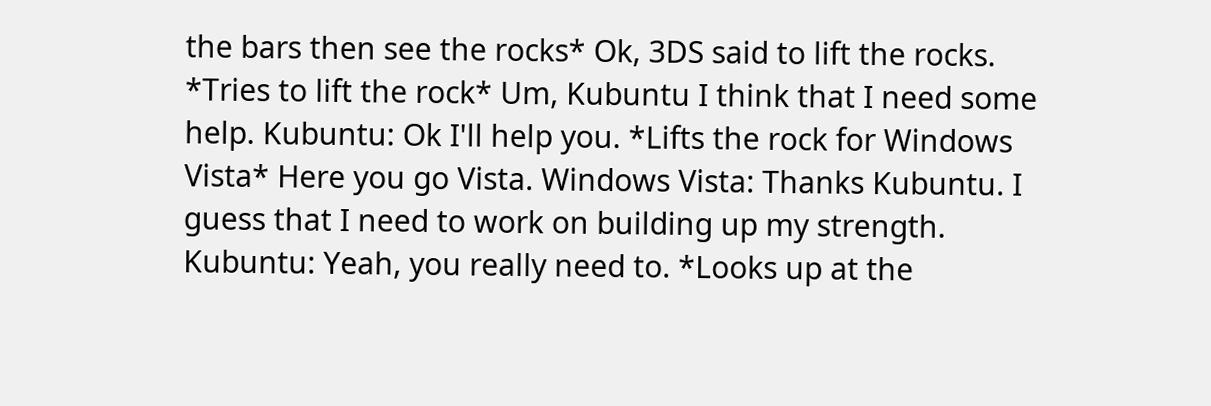the bars then see the rocks* Ok, 3DS said to lift the rocks. *Tries to lift the rock* Um, Kubuntu I think that I need some help. Kubuntu: Ok I'll help you. *Lifts the rock for Windows Vista* Here you go Vista. Windows Vista: Thanks Kubuntu. I guess that I need to work on building up my strength. Kubuntu: Yeah, you really need to. *Looks up at the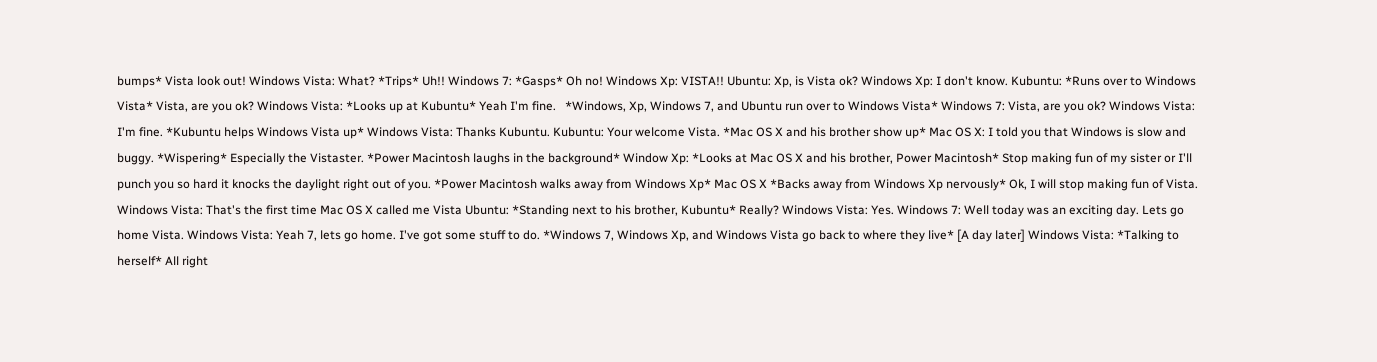bumps* Vista look out! Windows Vista: What? *Trips* Uh!! Windows 7: *Gasps* Oh no! Windows Xp: VISTA!! Ubuntu: Xp, is Vista ok? Windows Xp: I don't know. Kubuntu: *Runs over to Windows Vista* Vista, are you ok? Windows Vista: *Looks up at Kubuntu* Yeah I'm fine.   *Windows, Xp, Windows 7, and Ubuntu run over to Windows Vista* Windows 7: Vista, are you ok? Windows Vista: I'm fine. *Kubuntu helps Windows Vista up* Windows Vista: Thanks Kubuntu. Kubuntu: Your welcome Vista. *Mac OS X and his brother show up* Mac OS X: I told you that Windows is slow and buggy. *Wispering* Especially the Vistaster. *Power Macintosh laughs in the background* Window Xp: *Looks at Mac OS X and his brother, Power Macintosh* Stop making fun of my sister or I'll punch you so hard it knocks the daylight right out of you. *Power Macintosh walks away from Windows Xp* Mac OS X *Backs away from Windows Xp nervously* Ok, I will stop making fun of Vista. Windows Vista: That's the first time Mac OS X called me Vista Ubuntu: *Standing next to his brother, Kubuntu* Really? Windows Vista: Yes. Windows 7: Well today was an exciting day. Lets go home Vista. Windows Vista: Yeah 7, lets go home. I've got some stuff to do. *Windows 7, Windows Xp, and Windows Vista go back to where they live* [A day later] Windows Vista: *Talking to herself* All right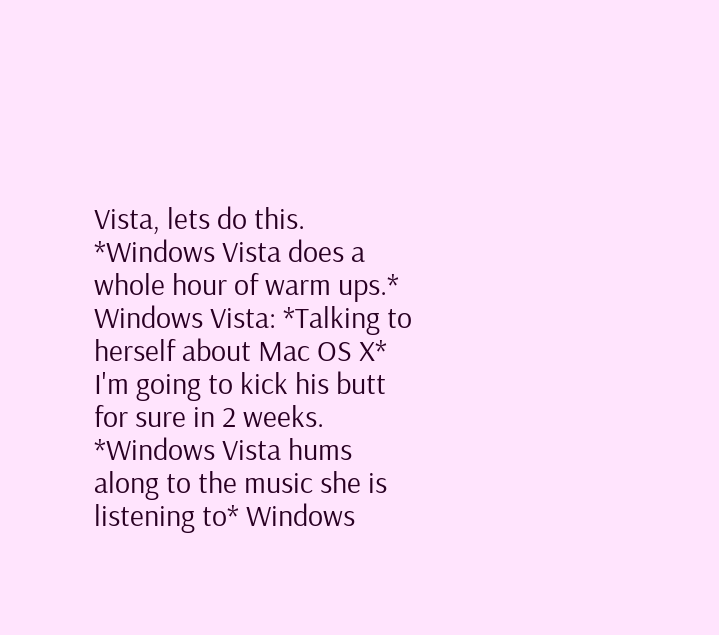Vista, lets do this. *Windows Vista does a whole hour of warm ups.* Windows Vista: *Talking to herself about Mac OS X* I'm going to kick his butt for sure in 2 weeks.  *Windows Vista hums along to the music she is listening to* Windows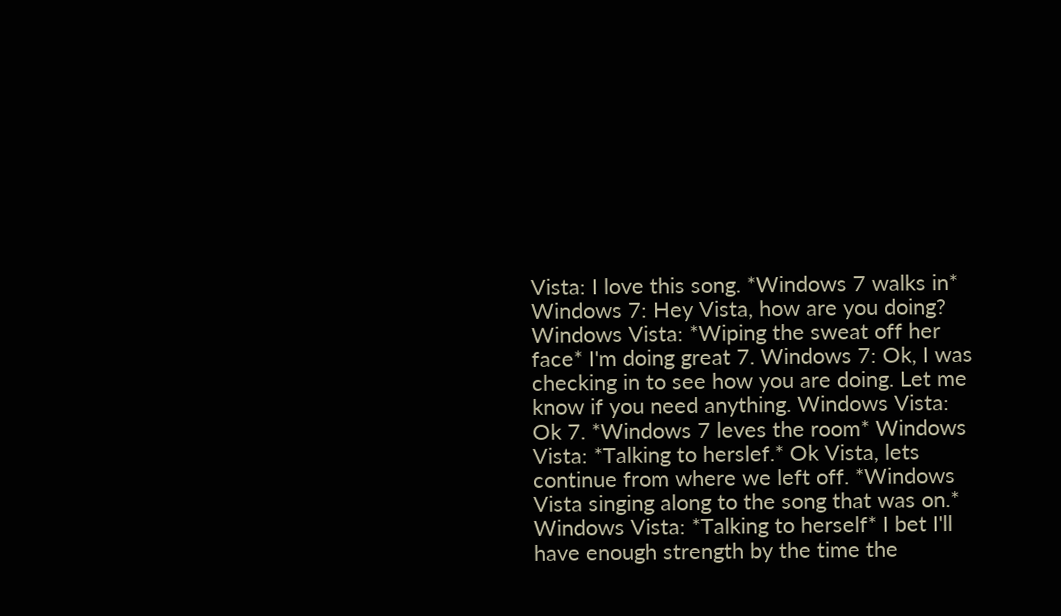Vista: I love this song. *Windows 7 walks in* Windows 7: Hey Vista, how are you doing? Windows Vista: *Wiping the sweat off her face* I'm doing great 7. Windows 7: Ok, I was checking in to see how you are doing. Let me know if you need anything. Windows Vista: Ok 7. *Windows 7 leves the room* Windows Vista: *Talking to herslef.* Ok Vista, lets continue from where we left off. *Windows Vista singing along to the song that was on.* Windows Vista: *Talking to herself* I bet I'll have enough strength by the time the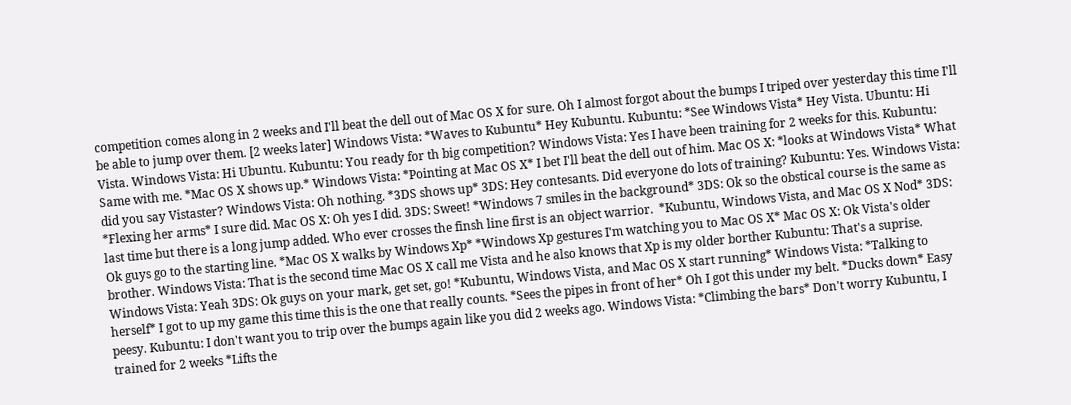competition comes along in 2 weeks and I'll beat the dell out of Mac OS X for sure. Oh I almost forgot about the bumps I triped over yesterday this time I'll be able to jump over them. [2 weeks later] Windows Vista: *Waves to Kubuntu* Hey Kubuntu. Kubuntu: *See Windows Vista* Hey Vista. Ubuntu: Hi Vista. Windows Vista: Hi Ubuntu. Kubuntu: You ready for th big competition? Windows Vista: Yes I have been training for 2 weeks for this. Kubuntu: Same with me. *Mac OS X shows up.* Windows Vista: *Pointing at Mac OS X* I bet I'll beat the dell out of him. Mac OS X: *looks at Windows Vista* What did you say Vistaster? Windows Vista: Oh nothing. *3DS shows up* 3DS: Hey contesants. Did everyone do lots of training? Kubuntu: Yes. Windows Vista: *Flexing her arms* I sure did. Mac OS X: Oh yes I did. 3DS: Sweet! *Windows 7 smiles in the background* 3DS: Ok so the obstical course is the same as last time but there is a long jump added. Who ever crosses the finsh line first is an object warrior.  *Kubuntu, Windows Vista, and Mac OS X Nod* 3DS: Ok guys go to the starting line. *Mac OS X walks by Windows Xp* *Windows Xp gestures I'm watching you to Mac OS X* Mac OS X: Ok Vista's older brother. Windows Vista: That is the second time Mac OS X call me Vista and he also knows that Xp is my older borther Kubuntu: That's a suprise. Windows Vista: Yeah 3DS: Ok guys on your mark, get set, go! *Kubuntu, Windows Vista, and Mac OS X start running* Windows Vista: *Talking to herself* I got to up my game this time this is the one that really counts. *Sees the pipes in front of her* Oh I got this under my belt. *Ducks down* Easy peesy. Kubuntu: I don't want you to trip over the bumps again like you did 2 weeks ago. Windows Vista: *Climbing the bars* Don't worry Kubuntu, I trained for 2 weeks *Lifts the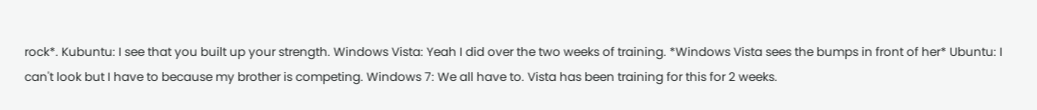rock*. Kubuntu: I see that you built up your strength. Windows Vista: Yeah I did over the two weeks of training. *Windows Vista sees the bumps in front of her* Ubuntu: I can't look but I have to because my brother is competing. Windows 7: We all have to. Vista has been training for this for 2 weeks.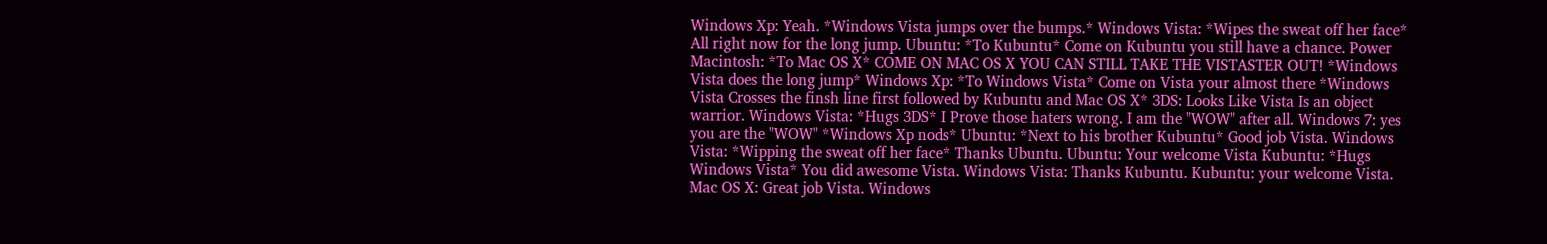Windows Xp: Yeah. *Windows Vista jumps over the bumps.* Windows Vista: *Wipes the sweat off her face* All right now for the long jump. Ubuntu: *To Kubuntu* Come on Kubuntu you still have a chance. Power Macintosh: *To Mac OS X* COME ON MAC OS X YOU CAN STILL TAKE THE VISTASTER OUT! *Windows Vista does the long jump* Windows Xp: *To Windows Vista* Come on Vista your almost there *Windows Vista Crosses the finsh line first followed by Kubuntu and Mac OS X* 3DS: Looks Like Vista Is an object warrior. Windows Vista: *Hugs 3DS* I Prove those haters wrong. I am the "WOW" after all. Windows 7: yes you are the "WOW" *Windows Xp nods* Ubuntu: *Next to his brother Kubuntu* Good job Vista. Windows Vista: *Wipping the sweat off her face* Thanks Ubuntu. Ubuntu: Your welcome Vista Kubuntu: *Hugs Windows Vista* You did awesome Vista. Windows Vista: Thanks Kubuntu. Kubuntu: your welcome Vista. Mac OS X: Great job Vista. Windows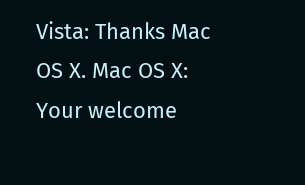Vista: Thanks Mac OS X. Mac OS X: Your welcome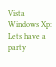Vista Windows Xp: Lets have a party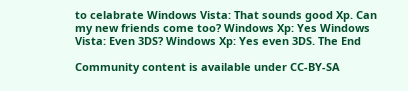to celabrate Windows Vista: That sounds good Xp. Can my new friends come too? Windows Xp: Yes Windows Vista: Even 3DS? Windows Xp: Yes even 3DS. The End

Community content is available under CC-BY-SA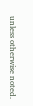unless otherwise noted.